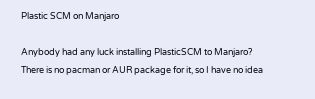Plastic SCM on Manjaro

Anybody had any luck installing PlasticSCM to Manjaro? There is no pacman or AUR package for it, so I have no idea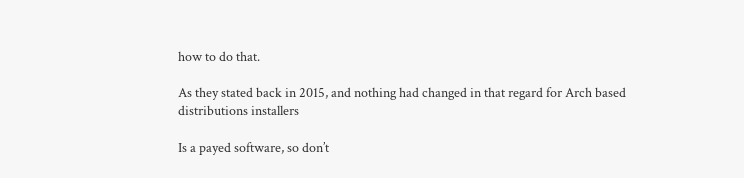how to do that.

As they stated back in 2015, and nothing had changed in that regard for Arch based distributions installers

Is a payed software, so don’t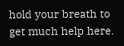hold your breath to get much help here.